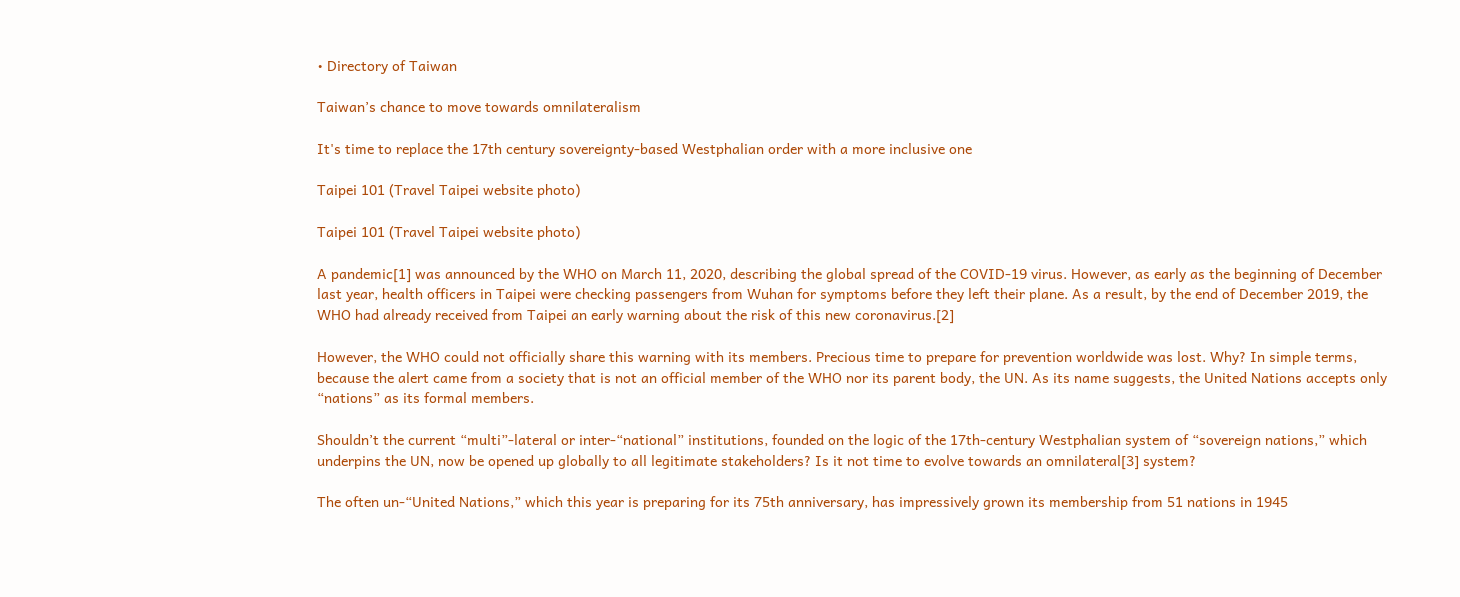• Directory of Taiwan

Taiwan’s chance to move towards omnilateralism

It's time to replace the 17th century sovereignty-based Westphalian order with a more inclusive one

Taipei 101 (Travel Taipei website photo)

Taipei 101 (Travel Taipei website photo)

A pandemic[1] was announced by the WHO on March 11, 2020, describing the global spread of the COVID-19 virus. However, as early as the beginning of December last year, health officers in Taipei were checking passengers from Wuhan for symptoms before they left their plane. As a result, by the end of December 2019, the WHO had already received from Taipei an early warning about the risk of this new coronavirus.[2]

However, the WHO could not officially share this warning with its members. Precious time to prepare for prevention worldwide was lost. Why? In simple terms, because the alert came from a society that is not an official member of the WHO nor its parent body, the UN. As its name suggests, the United Nations accepts only “nations” as its formal members.

Shouldn’t the current “multi”-lateral or inter-“national” institutions, founded on the logic of the 17th-century Westphalian system of “sovereign nations,” which underpins the UN, now be opened up globally to all legitimate stakeholders? Is it not time to evolve towards an omnilateral[3] system?

The often un-“United Nations,” which this year is preparing for its 75th anniversary, has impressively grown its membership from 51 nations in 1945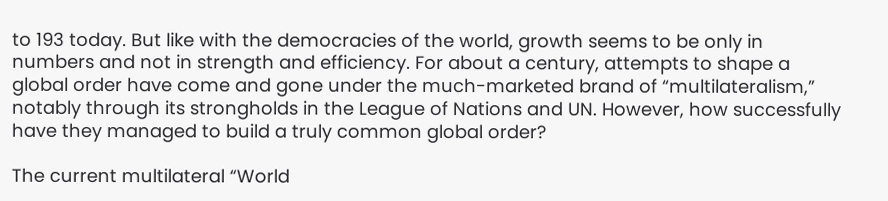to 193 today. But like with the democracies of the world, growth seems to be only in numbers and not in strength and efficiency. For about a century, attempts to shape a global order have come and gone under the much-marketed brand of “multilateralism,” notably through its strongholds in the League of Nations and UN. However, how successfully have they managed to build a truly common global order?

The current multilateral “World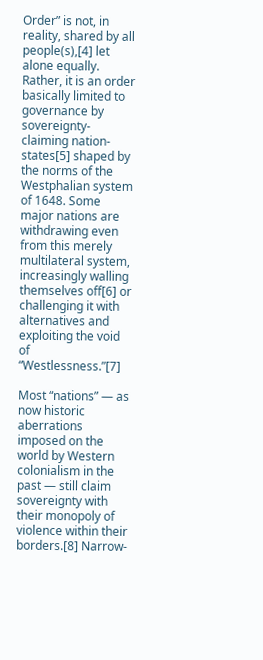Order” is not, in reality, shared by all people(s),[4] let alone equally. Rather, it is an order basically limited to governance by sovereignty-claiming nation-states[5] shaped by the norms of the Westphalian system of 1648. Some major nations are withdrawing even from this merely multilateral system, increasingly walling themselves off[6] or challenging it with alternatives and exploiting the void of “Westlessness.”[7]

Most “nations” — as now historic aberrations imposed on the world by Western colonialism in the past — still claim sovereignty with their monopoly of violence within their borders.[8] Narrow-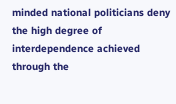minded national politicians deny the high degree of interdependence achieved through the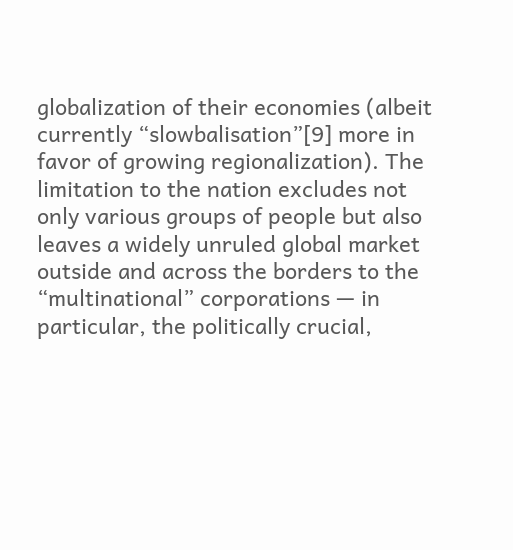globalization of their economies (albeit currently “slowbalisation”[9] more in favor of growing regionalization). The limitation to the nation excludes not only various groups of people but also leaves a widely unruled global market outside and across the borders to the “multinational” corporations — in particular, the politically crucial,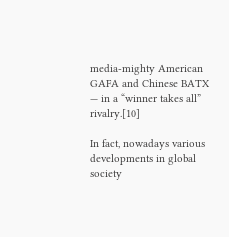media-mighty American GAFA and Chinese BATX — in a “winner takes all” rivalry.[10]

In fact, nowadays various developments in global society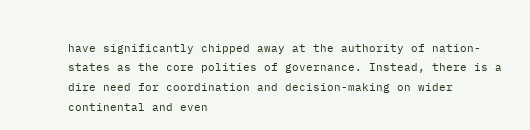have significantly chipped away at the authority of nation-states as the core polities of governance. Instead, there is a dire need for coordination and decision-making on wider continental and even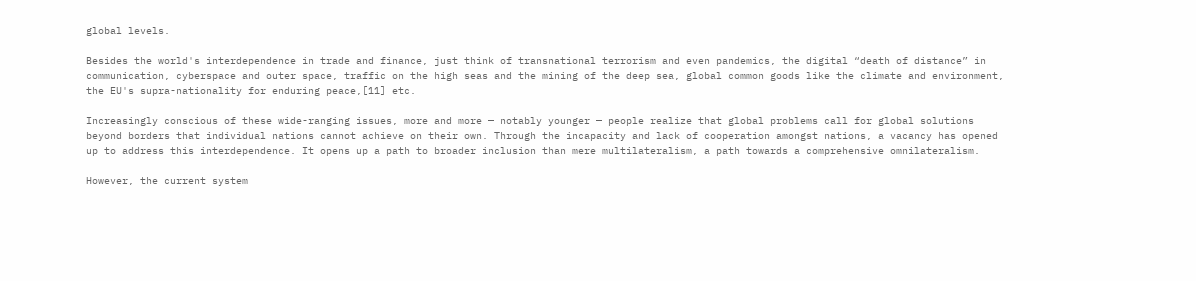global levels.

Besides the world's interdependence in trade and finance, just think of transnational terrorism and even pandemics, the digital “death of distance” in communication, cyberspace and outer space, traffic on the high seas and the mining of the deep sea, global common goods like the climate and environment, the EU's supra-nationality for enduring peace,[11] etc.

Increasingly conscious of these wide-ranging issues, more and more — notably younger — people realize that global problems call for global solutions beyond borders that individual nations cannot achieve on their own. Through the incapacity and lack of cooperation amongst nations, a vacancy has opened up to address this interdependence. It opens up a path to broader inclusion than mere multilateralism, a path towards a comprehensive omnilateralism.

However, the current system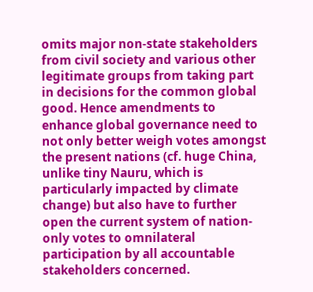omits major non-state stakeholders from civil society and various other legitimate groups from taking part in decisions for the common global good. Hence amendments to enhance global governance need to not only better weigh votes amongst the present nations (cf. huge China, unlike tiny Nauru, which is particularly impacted by climate change) but also have to further open the current system of nation-only votes to omnilateral participation by all accountable stakeholders concerned.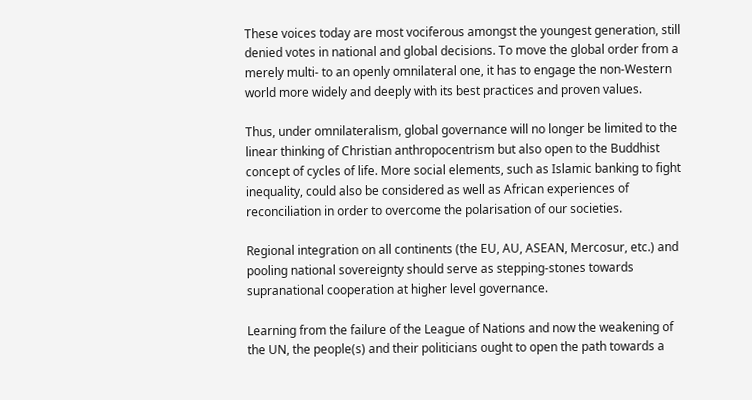These voices today are most vociferous amongst the youngest generation, still denied votes in national and global decisions. To move the global order from a merely multi- to an openly omnilateral one, it has to engage the non-Western world more widely and deeply with its best practices and proven values.

Thus, under omnilateralism, global governance will no longer be limited to the linear thinking of Christian anthropocentrism but also open to the Buddhist concept of cycles of life. More social elements, such as Islamic banking to fight inequality, could also be considered as well as African experiences of reconciliation in order to overcome the polarisation of our societies.

Regional integration on all continents (the EU, AU, ASEAN, Mercosur, etc.) and pooling national sovereignty should serve as stepping-stones towards supranational cooperation at higher level governance.

Learning from the failure of the League of Nations and now the weakening of the UN, the people(s) and their politicians ought to open the path towards a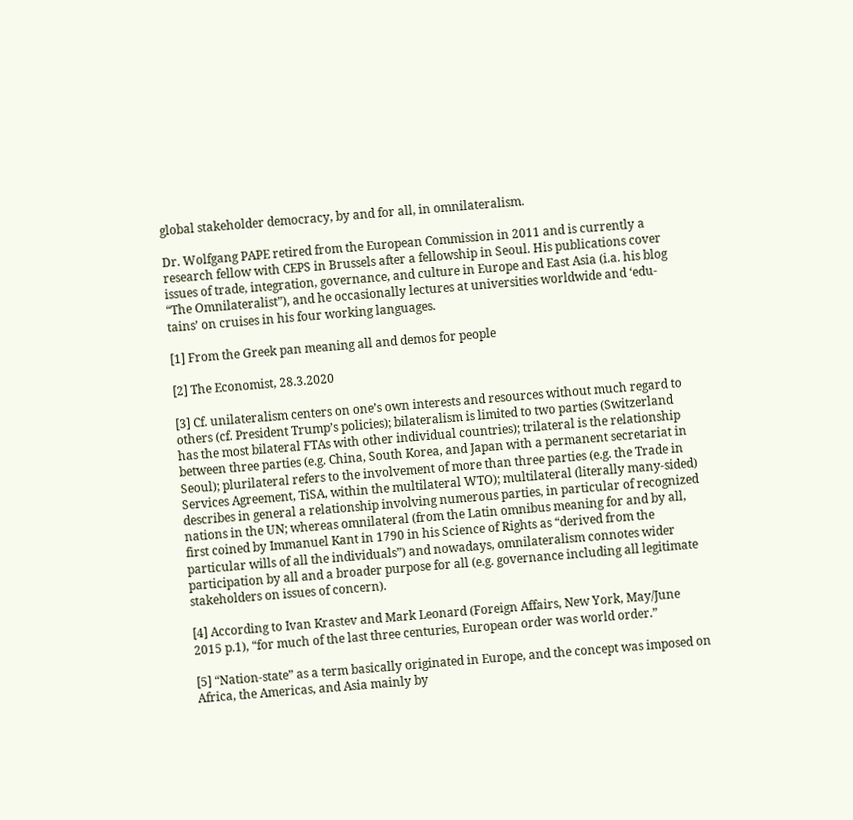global stakeholder democracy, by and for all, in omnilateralism.

Dr. Wolfgang PAPE retired from the European Commission in 2011 and is currently a research fellow with CEPS in Brussels after a fellowship in Seoul. His publications cover issues of trade, integration, governance, and culture in Europe and East Asia (i.a. his blog “The Omnilateralist”), and he occasionally lectures at universities worldwide and ‘edu-tains’ on cruises in his four working languages.

[1] From the Greek pan meaning all and demos for people

[2] The Economist, 28.3.2020

[3] Cf. unilateralism centers on one’s own interests and resources without much regard to others (cf. President Trump’s policies); bilateralism is limited to two parties (Switzerland has the most bilateral FTAs with other individual countries); trilateral is the relationship between three parties (e.g. China, South Korea, and Japan with a permanent secretariat in Seoul); plurilateral refers to the involvement of more than three parties (e.g. the Trade in Services Agreement, TiSA, within the multilateral WTO); multilateral (literally many-sided) describes in general a relationship involving numerous parties, in particular of recognized nations in the UN; whereas omnilateral (from the Latin omnibus meaning for and by all, first coined by Immanuel Kant in 1790 in his Science of Rights as “derived from the particular wills of all the individuals”) and nowadays, omnilateralism connotes wider participation by all and a broader purpose for all (e.g. governance including all legitimate stakeholders on issues of concern).

[4] According to Ivan Krastev and Mark Leonard (Foreign Affairs, New York, May/June 2015 p.1), “for much of the last three centuries, European order was world order.”

[5] “Nation-state” as a term basically originated in Europe, and the concept was imposed on Africa, the Americas, and Asia mainly by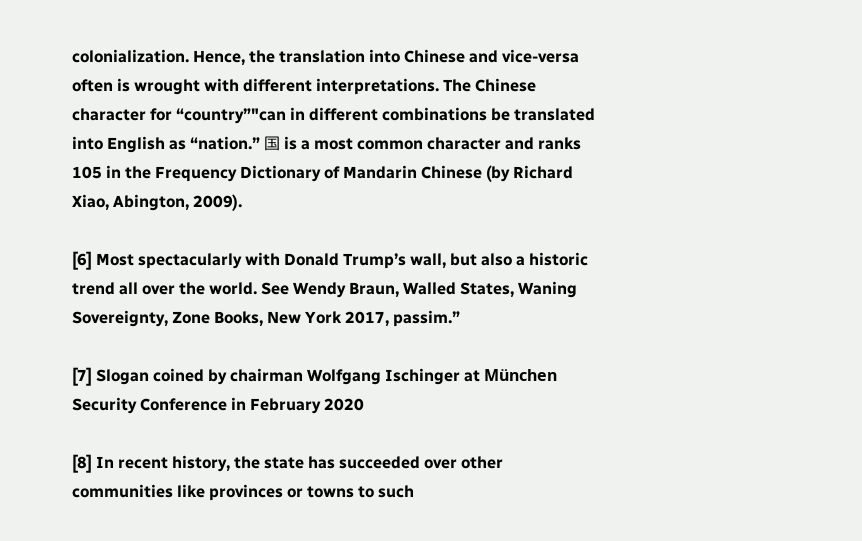colonialization. Hence, the translation into Chinese and vice-versa often is wrought with different interpretations. The Chinese character for “country”"can in different combinations be translated into English as “nation.” 国 is a most common character and ranks 105 in the Frequency Dictionary of Mandarin Chinese (by Richard Xiao, Abington, 2009).

[6] Most spectacularly with Donald Trump’s wall, but also a historic trend all over the world. See Wendy Braun, Walled States, Waning Sovereignty, Zone Books, New York 2017, passim.”

[7] Slogan coined by chairman Wolfgang Ischinger at München Security Conference in February 2020

[8] In recent history, the state has succeeded over other communities like provinces or towns to such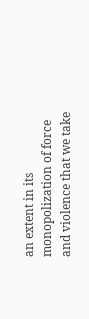an extent in its monopolization of force and violence that we take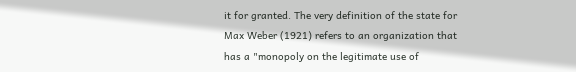it for granted. The very definition of the state for Max Weber (1921) refers to an organization that has a "monopoly on the legitimate use of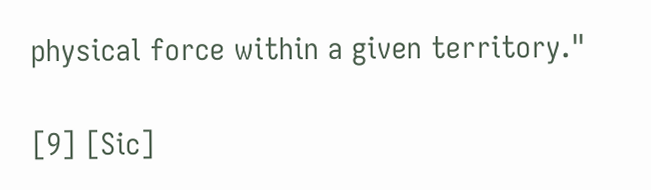physical force within a given territory."

[9] [Sic]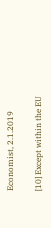Economist, 2.1.2019

[10] Except within the EU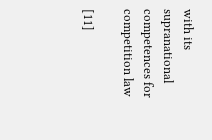with its supranational competences for competition law

[11]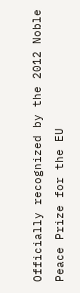Officially recognized by the 2012 Noble Peace Prize for the EU